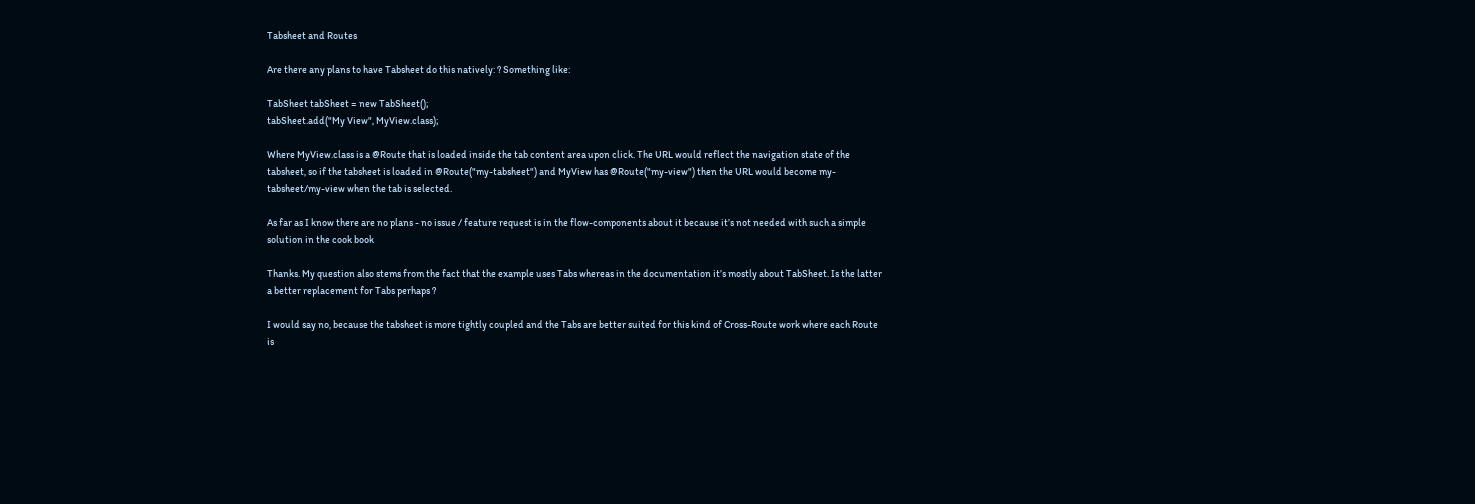Tabsheet and Routes

Are there any plans to have Tabsheet do this natively: ? Something like:

TabSheet tabSheet = new TabSheet();
tabSheet.add("My View", MyView.class);

Where MyView.class is a @Route that is loaded inside the tab content area upon click. The URL would reflect the navigation state of the tabsheet, so if the tabsheet is loaded in @Route("my-tabsheet") and MyView has @Route("my-view") then the URL would become my-tabsheet/my-view when the tab is selected.

As far as I know there are no plans - no issue / feature request is in the flow-components about it because it’s not needed with such a simple solution in the cook book

Thanks. My question also stems from the fact that the example uses Tabs whereas in the documentation it’s mostly about TabSheet. Is the latter a better replacement for Tabs perhaps ?

I would say no, because the tabsheet is more tightly coupled and the Tabs are better suited for this kind of Cross-Route work where each Route is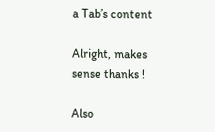a Tab’s content

Alright, makes sense thanks !

Also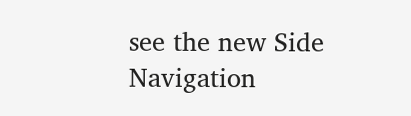see the new Side Navigation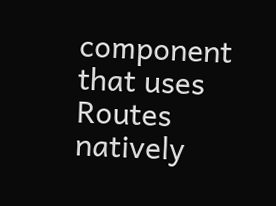component that uses Routes natively